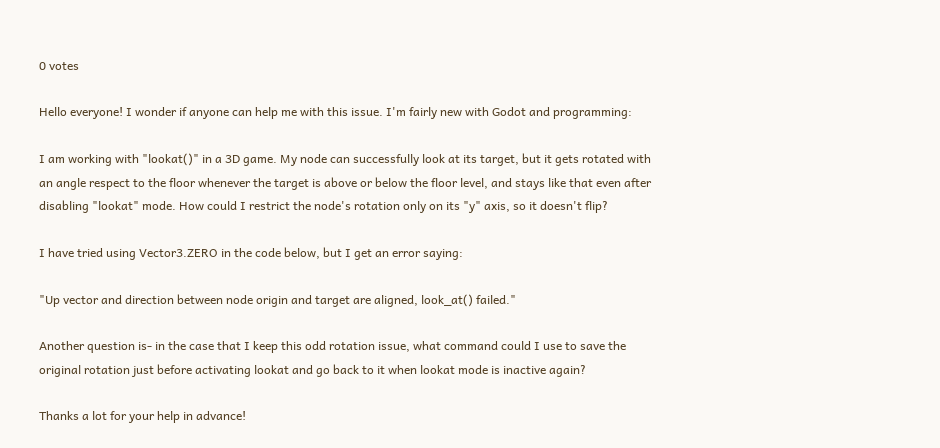0 votes

Hello everyone! I wonder if anyone can help me with this issue. I'm fairly new with Godot and programming:

I am working with "lookat()" in a 3D game. My node can successfully look at its target, but it gets rotated with an angle respect to the floor whenever the target is above or below the floor level, and stays like that even after disabling "lookat" mode. How could I restrict the node's rotation only on its "y" axis, so it doesn't flip?

I have tried using Vector3.ZERO in the code below, but I get an error saying:

"Up vector and direction between node origin and target are aligned, look_at() failed."

Another question is- in the case that I keep this odd rotation issue, what command could I use to save the original rotation just before activating lookat and go back to it when lookat mode is inactive again?

Thanks a lot for your help in advance!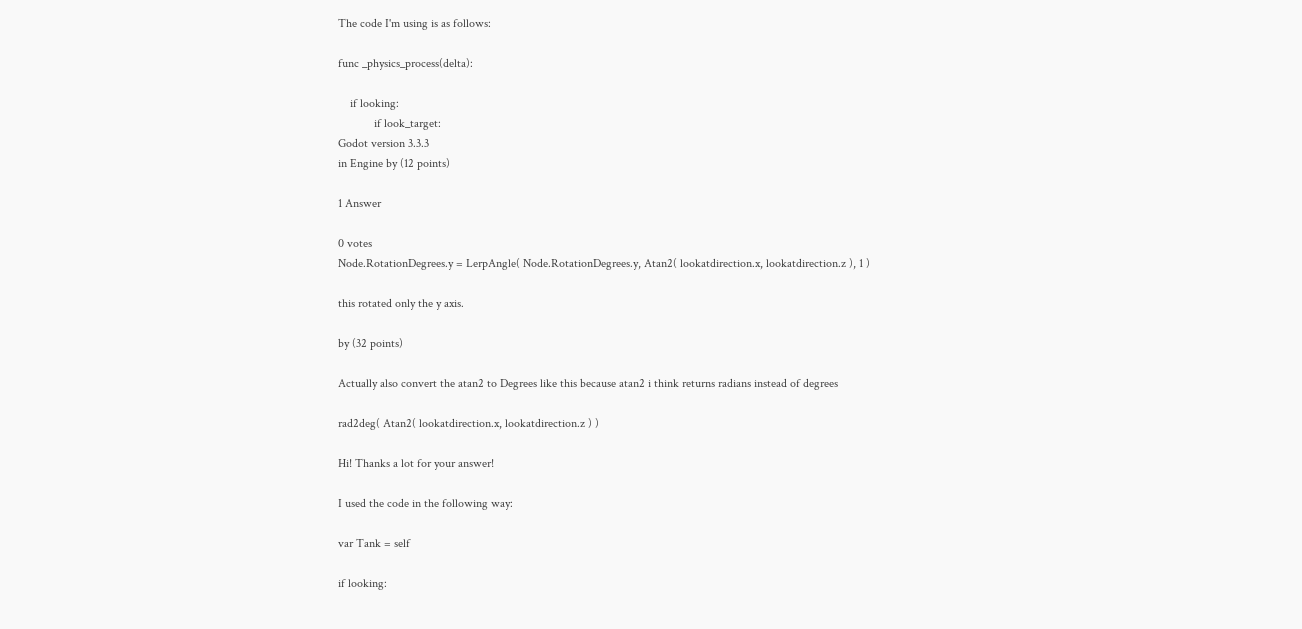The code I'm using is as follows:

func _physics_process(delta):

    if looking:
            if look_target:
Godot version 3.3.3
in Engine by (12 points)

1 Answer

0 votes
Node.RotationDegrees.y = LerpAngle( Node.RotationDegrees.y, Atan2( lookatdirection.x, lookatdirection.z ), 1 )

this rotated only the y axis.

by (32 points)

Actually also convert the atan2 to Degrees like this because atan2 i think returns radians instead of degrees

rad2deg( Atan2( lookatdirection.x, lookatdirection.z ) )

Hi! Thanks a lot for your answer!

I used the code in the following way:

var Tank = self

if looking: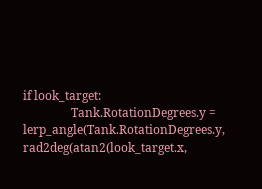if look_target:
                Tank.RotationDegrees.y = lerp_angle(Tank.RotationDegrees.y, rad2deg(atan2(look_target.x,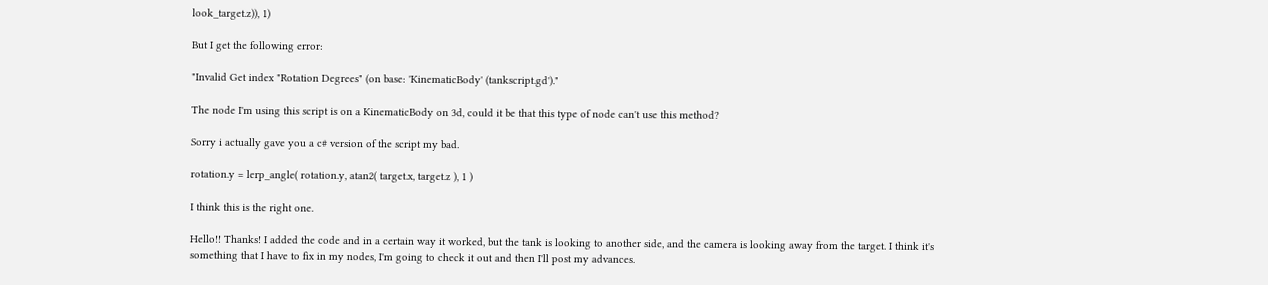look_target.z)), 1)

But I get the following error:

"Invalid Get index "Rotation Degrees" (on base: 'KinematicBody' (tankscript.gd')."

The node I'm using this script is on a KinematicBody on 3d, could it be that this type of node can't use this method?

Sorry i actually gave you a c# version of the script my bad.

rotation.y = lerp_angle( rotation.y, atan2( target.x, target.z ), 1 )

I think this is the right one.

Hello!! Thanks! I added the code and in a certain way it worked, but the tank is looking to another side, and the camera is looking away from the target. I think it's something that I have to fix in my nodes, I'm going to check it out and then I'll post my advances.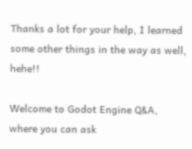Thanks a lot for your help, I learned some other things in the way as well, hehe!!

Welcome to Godot Engine Q&A, where you can ask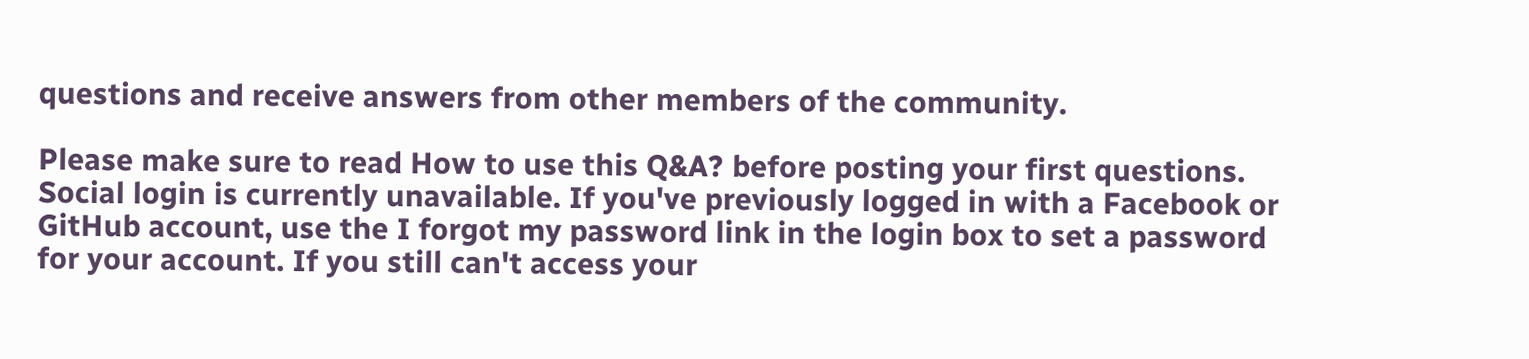questions and receive answers from other members of the community.

Please make sure to read How to use this Q&A? before posting your first questions.
Social login is currently unavailable. If you've previously logged in with a Facebook or GitHub account, use the I forgot my password link in the login box to set a password for your account. If you still can't access your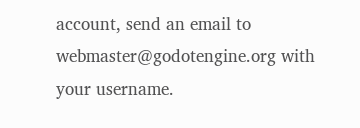account, send an email to webmaster@godotengine.org with your username.